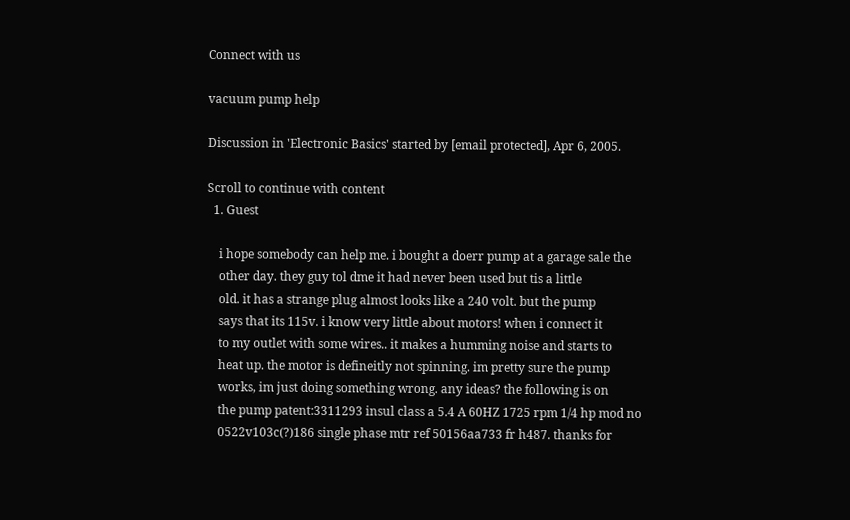Connect with us

vacuum pump help

Discussion in 'Electronic Basics' started by [email protected], Apr 6, 2005.

Scroll to continue with content
  1. Guest

    i hope somebody can help me. i bought a doerr pump at a garage sale the
    other day. they guy tol dme it had never been used but tis a little
    old. it has a strange plug almost looks like a 240 volt. but the pump
    says that its 115v. i know very little about motors! when i connect it
    to my outlet with some wires.. it makes a humming noise and starts to
    heat up. the motor is defineitly not spinning. im pretty sure the pump
    works, im just doing something wrong. any ideas? the following is on
    the pump patent:3311293 insul class a 5.4 A 60HZ 1725 rpm 1/4 hp mod no
    0522v103c(?)186 single phase mtr ref 50156aa733 fr h487. thanks for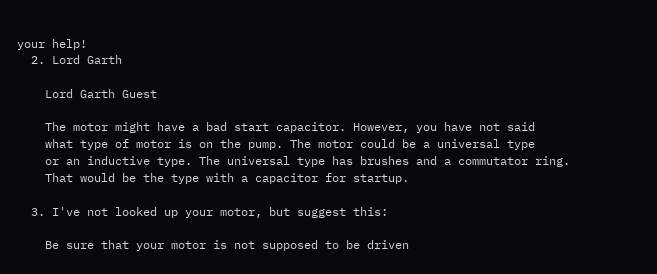your help!
  2. Lord Garth

    Lord Garth Guest

    The motor might have a bad start capacitor. However, you have not said
    what type of motor is on the pump. The motor could be a universal type
    or an inductive type. The universal type has brushes and a commutator ring.
    That would be the type with a capacitor for startup.

  3. I've not looked up your motor, but suggest this:

    Be sure that your motor is not supposed to be driven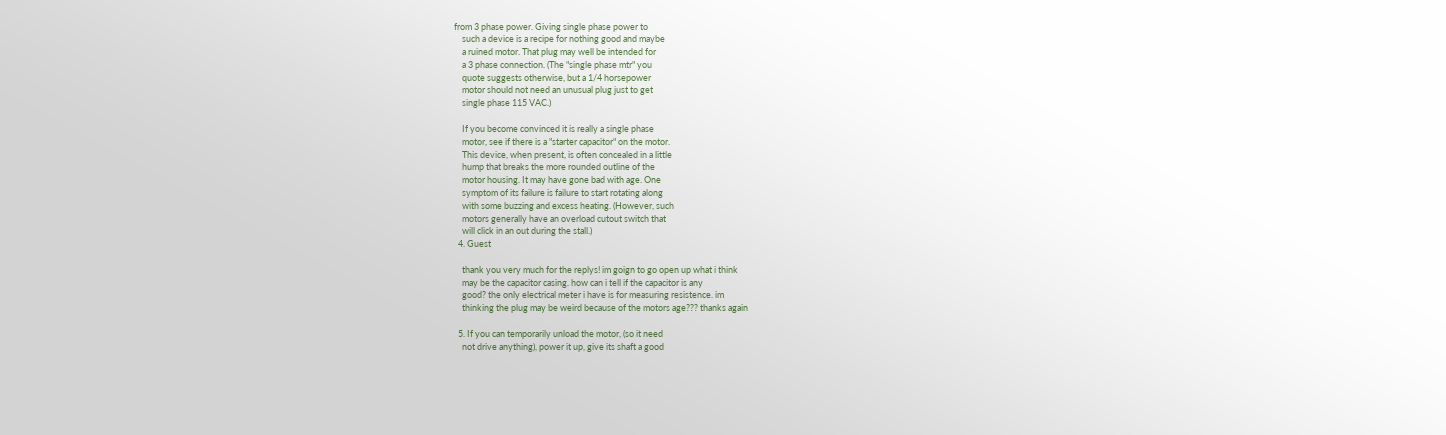from 3 phase power. Giving single phase power to
    such a device is a recipe for nothing good and maybe
    a ruined motor. That plug may well be intended for
    a 3 phase connection. (The "single phase mtr" you
    quote suggests otherwise, but a 1/4 horsepower
    motor should not need an unusual plug just to get
    single phase 115 VAC.)

    If you become convinced it is really a single phase
    motor, see if there is a "starter capacitor" on the motor.
    This device, when present, is often concealed in a little
    hump that breaks the more rounded outline of the
    motor housing. It may have gone bad with age. One
    symptom of its failure is failure to start rotating along
    with some buzzing and excess heating. (However, such
    motors generally have an overload cutout switch that
    will click in an out during the stall.)
  4. Guest

    thank you very much for the replys! im goign to go open up what i think
    may be the capacitor casing. how can i tell if the capacitor is any
    good? the only electrical meter i have is for measuring resistence. im
    thinking the plug may be weird because of the motors age??? thanks again

  5. If you can temporarily unload the motor, (so it need
    not drive anything), power it up, give its shaft a good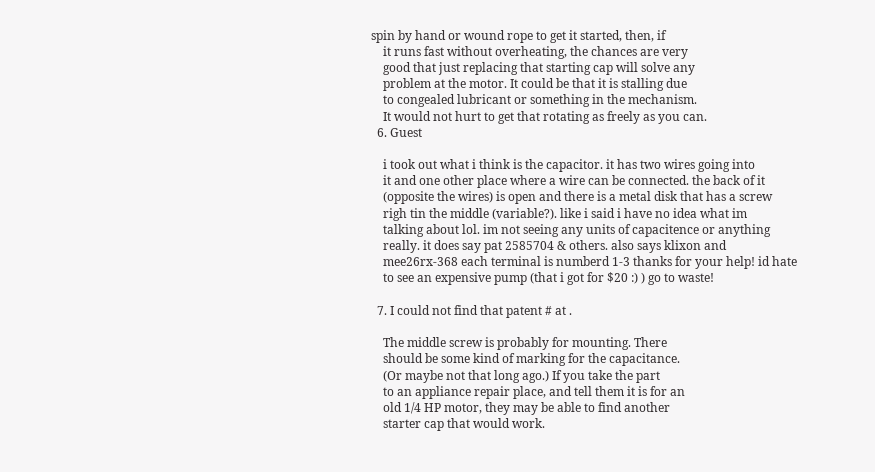spin by hand or wound rope to get it started, then, if
    it runs fast without overheating, the chances are very
    good that just replacing that starting cap will solve any
    problem at the motor. It could be that it is stalling due
    to congealed lubricant or something in the mechanism.
    It would not hurt to get that rotating as freely as you can.
  6. Guest

    i took out what i think is the capacitor. it has two wires going into
    it and one other place where a wire can be connected. the back of it
    (opposite the wires) is open and there is a metal disk that has a screw
    righ tin the middle (variable?). like i said i have no idea what im
    talking about lol. im not seeing any units of capacitence or anything
    really. it does say pat 2585704 & others. also says klixon and
    mee26rx-368 each terminal is numberd 1-3 thanks for your help! id hate
    to see an expensive pump (that i got for $20 :) ) go to waste!

  7. I could not find that patent # at .

    The middle screw is probably for mounting. There
    should be some kind of marking for the capacitance.
    (Or maybe not that long ago.) If you take the part
    to an appliance repair place, and tell them it is for an
    old 1/4 HP motor, they may be able to find another
    starter cap that would work.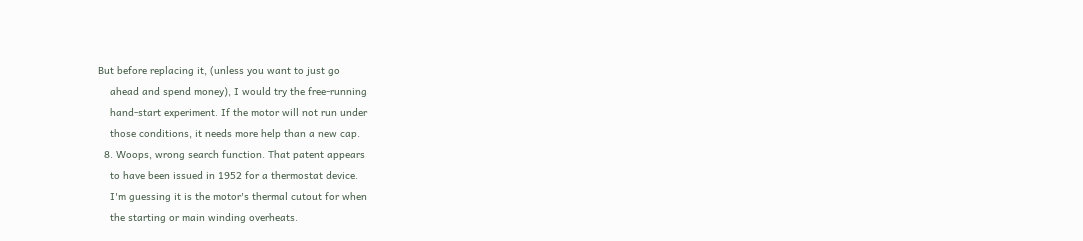But before replacing it, (unless you want to just go
    ahead and spend money), I would try the free-running
    hand-start experiment. If the motor will not run under
    those conditions, it needs more help than a new cap.
  8. Woops, wrong search function. That patent appears
    to have been issued in 1952 for a thermostat device.
    I'm guessing it is the motor's thermal cutout for when
    the starting or main winding overheats.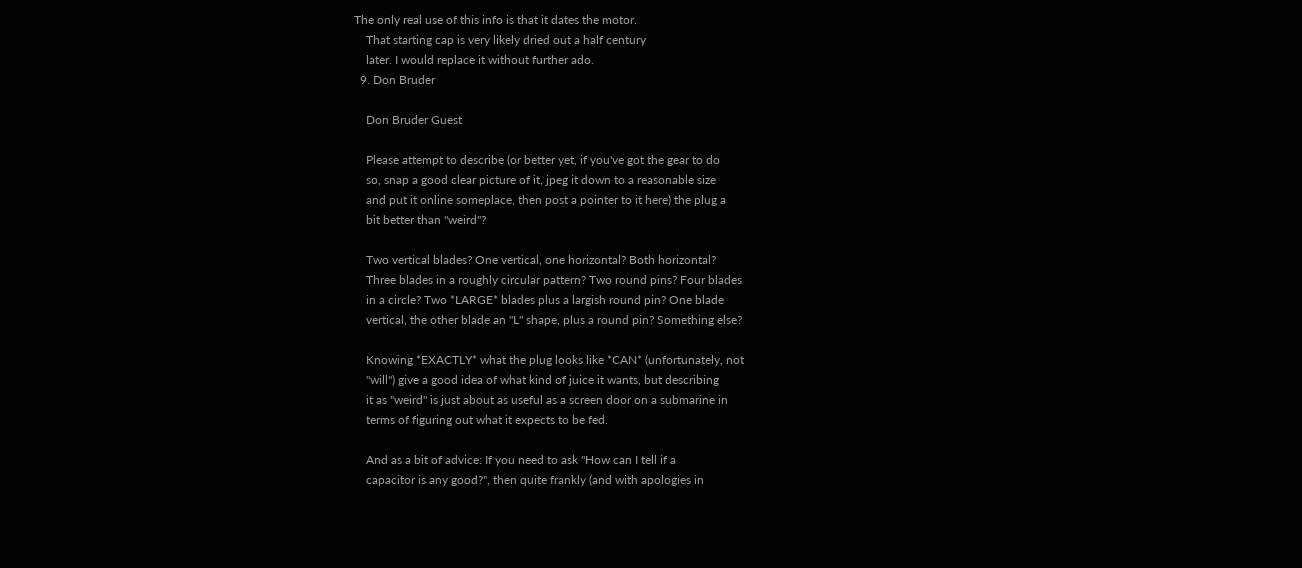The only real use of this info is that it dates the motor.
    That starting cap is very likely dried out a half century
    later. I would replace it without further ado.
  9. Don Bruder

    Don Bruder Guest

    Please attempt to describe (or better yet, if you've got the gear to do
    so, snap a good clear picture of it, jpeg it down to a reasonable size
    and put it online someplace, then post a pointer to it here) the plug a
    bit better than "weird"?

    Two vertical blades? One vertical, one horizontal? Both horizontal?
    Three blades in a roughly circular pattern? Two round pins? Four blades
    in a circle? Two *LARGE* blades plus a largish round pin? One blade
    vertical, the other blade an "L" shape, plus a round pin? Something else?

    Knowing *EXACTLY* what the plug looks like *CAN* (unfortunately, not
    "will") give a good idea of what kind of juice it wants, but describing
    it as "weird" is just about as useful as a screen door on a submarine in
    terms of figuring out what it expects to be fed.

    And as a bit of advice: If you need to ask "How can I tell if a
    capacitor is any good?", then quite frankly (and with apologies in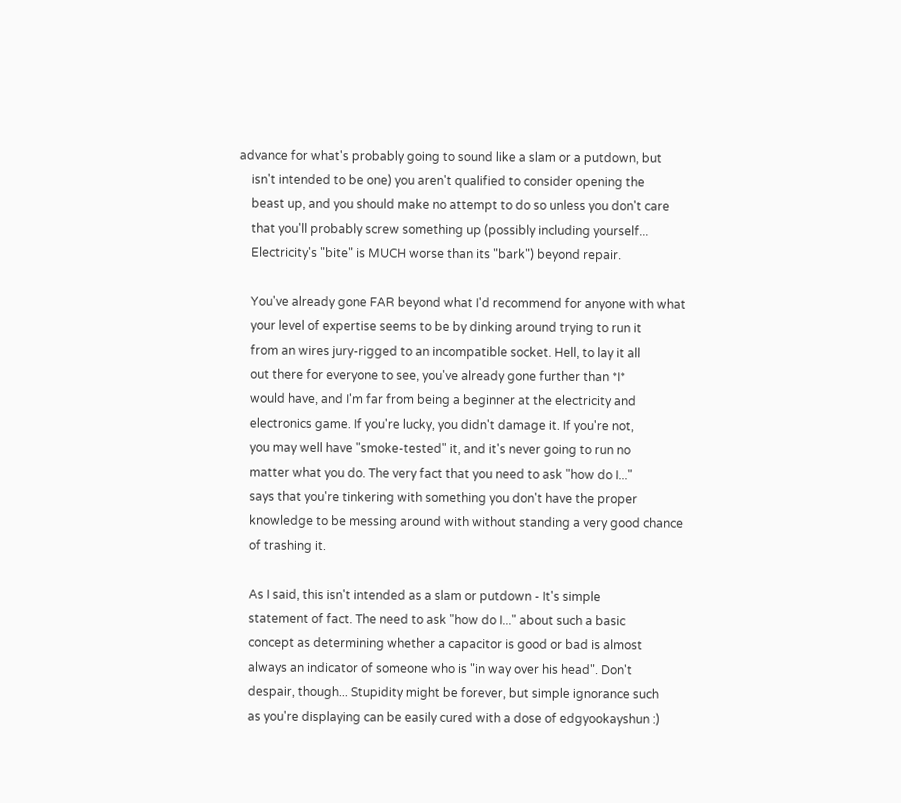advance for what's probably going to sound like a slam or a putdown, but
    isn't intended to be one) you aren't qualified to consider opening the
    beast up, and you should make no attempt to do so unless you don't care
    that you'll probably screw something up (possibly including yourself...
    Electricity's "bite" is MUCH worse than its "bark") beyond repair.

    You've already gone FAR beyond what I'd recommend for anyone with what
    your level of expertise seems to be by dinking around trying to run it
    from an wires jury-rigged to an incompatible socket. Hell, to lay it all
    out there for everyone to see, you've already gone further than *I*
    would have, and I'm far from being a beginner at the electricity and
    electronics game. If you're lucky, you didn't damage it. If you're not,
    you may well have "smoke-tested" it, and it's never going to run no
    matter what you do. The very fact that you need to ask "how do I..."
    says that you're tinkering with something you don't have the proper
    knowledge to be messing around with without standing a very good chance
    of trashing it.

    As I said, this isn't intended as a slam or putdown - It's simple
    statement of fact. The need to ask "how do I..." about such a basic
    concept as determining whether a capacitor is good or bad is almost
    always an indicator of someone who is "in way over his head". Don't
    despair, though... Stupidity might be forever, but simple ignorance such
    as you're displaying can be easily cured with a dose of edgyookayshun :)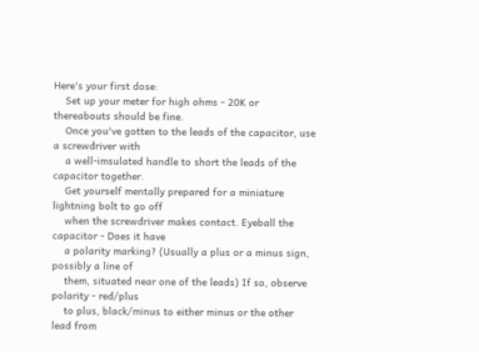Here's your first dose:
    Set up your meter for high ohms - 20K or thereabouts should be fine.
    Once you've gotten to the leads of the capacitor, use a screwdriver with
    a well-imsulated handle to short the leads of the capacitor together.
    Get yourself mentally prepared for a miniature lightning bolt to go off
    when the screwdriver makes contact. Eyeball the capacitor - Does it have
    a polarity marking? (Usually a plus or a minus sign, possibly a line of
    them, situated near one of the leads) If so, observe polarity - red/plus
    to plus, black/minus to either minus or the other lead from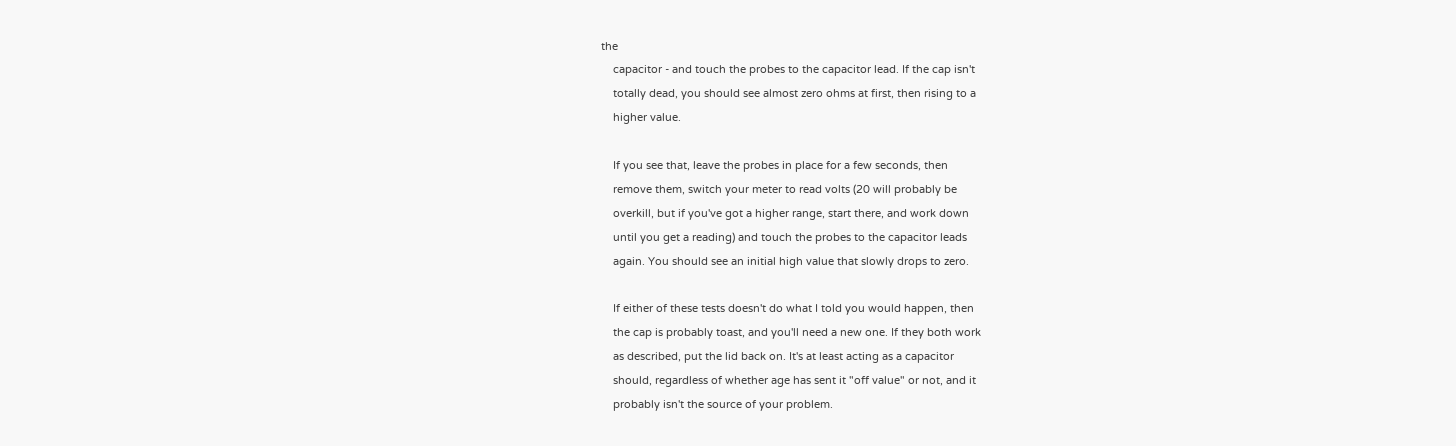the
    capacitor - and touch the probes to the capacitor lead. If the cap isn't
    totally dead, you should see almost zero ohms at first, then rising to a
    higher value.

    If you see that, leave the probes in place for a few seconds, then
    remove them, switch your meter to read volts (20 will probably be
    overkill, but if you've got a higher range, start there, and work down
    until you get a reading) and touch the probes to the capacitor leads
    again. You should see an initial high value that slowly drops to zero.

    If either of these tests doesn't do what I told you would happen, then
    the cap is probably toast, and you'll need a new one. If they both work
    as described, put the lid back on. It's at least acting as a capacitor
    should, regardless of whether age has sent it "off value" or not, and it
    probably isn't the source of your problem.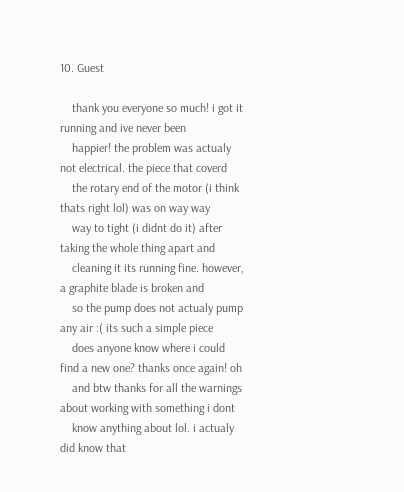10. Guest

    thank you everyone so much! i got it running and ive never been
    happier! the problem was actualy not electrical. the piece that coverd
    the rotary end of the motor (i think thats right lol) was on way way
    way to tight (i didnt do it) after taking the whole thing apart and
    cleaning it its running fine. however, a graphite blade is broken and
    so the pump does not actualy pump any air :( its such a simple piece
    does anyone know where i could find a new one? thanks once again! oh
    and btw thanks for all the warnings about working with something i dont
    know anything about lol. i actualy did know that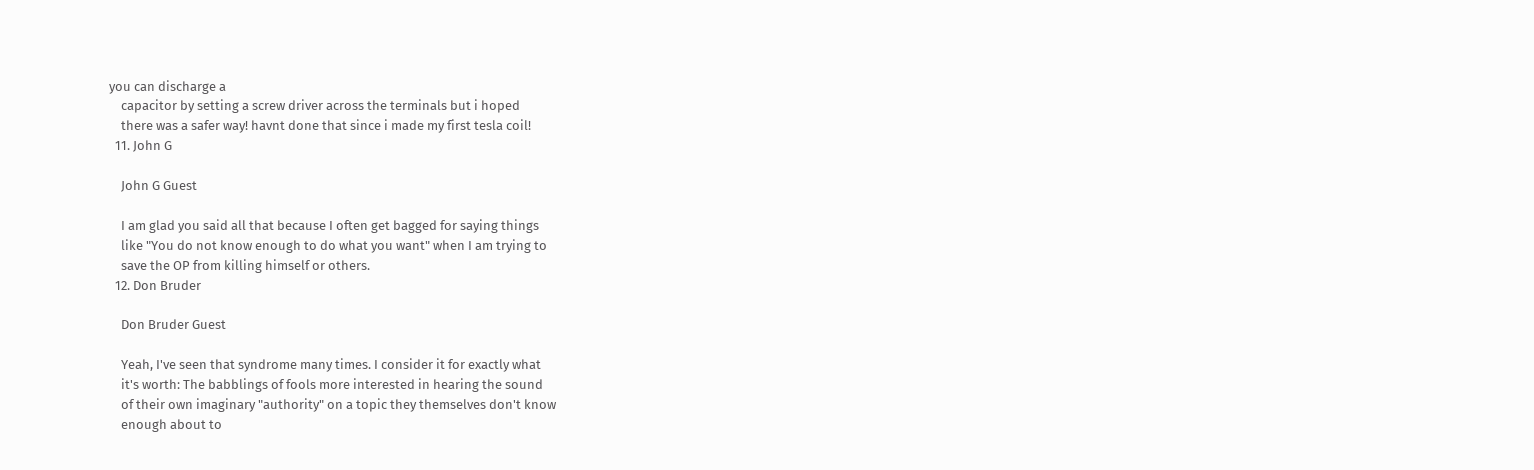you can discharge a
    capacitor by setting a screw driver across the terminals but i hoped
    there was a safer way! havnt done that since i made my first tesla coil!
  11. John G

    John G Guest

    I am glad you said all that because I often get bagged for saying things
    like "You do not know enough to do what you want" when I am trying to
    save the OP from killing himself or others.
  12. Don Bruder

    Don Bruder Guest

    Yeah, I've seen that syndrome many times. I consider it for exactly what
    it's worth: The babblings of fools more interested in hearing the sound
    of their own imaginary "authority" on a topic they themselves don't know
    enough about to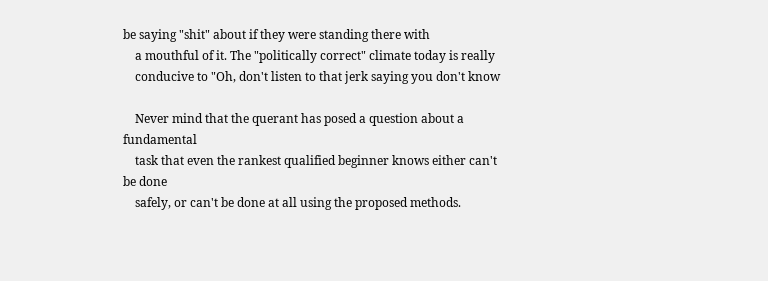be saying "shit" about if they were standing there with
    a mouthful of it. The "politically correct" climate today is really
    conducive to "Oh, don't listen to that jerk saying you don't know

    Never mind that the querant has posed a question about a fundamental
    task that even the rankest qualified beginner knows either can't be done
    safely, or can't be done at all using the proposed methods.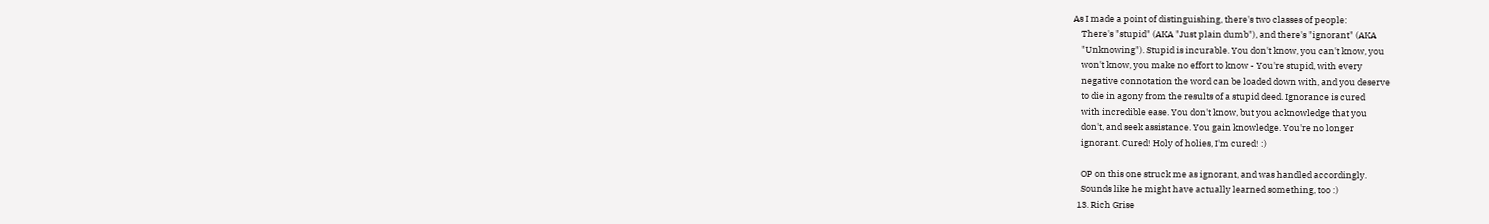As I made a point of distinguishing, there's two classes of people:
    There's "stupid" (AKA "Just plain dumb"), and there's "ignorant" (AKA
    "Unknowing"). Stupid is incurable. You don't know, you can't know, you
    won't know, you make no effort to know - You're stupid, with every
    negative connotation the word can be loaded down with, and you deserve
    to die in agony from the results of a stupid deed. Ignorance is cured
    with incredible ease. You don't know, but you acknowledge that you
    don't, and seek assistance. You gain knowledge. You're no longer
    ignorant. Cured! Holy of holies, I'm cured! :)

    OP on this one struck me as ignorant, and was handled accordingly.
    Sounds like he might have actually learned something, too :)
  13. Rich Grise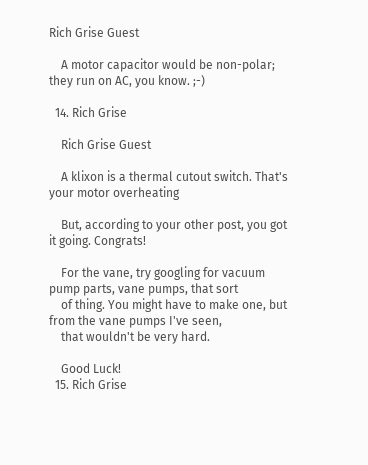Rich Grise Guest

    A motor capacitor would be non-polar; they run on AC, you know. ;-)

  14. Rich Grise

    Rich Grise Guest

    A klixon is a thermal cutout switch. That's your motor overheating

    But, according to your other post, you got it going. Congrats!

    For the vane, try googling for vacuum pump parts, vane pumps, that sort
    of thing. You might have to make one, but from the vane pumps I've seen,
    that wouldn't be very hard.

    Good Luck!
  15. Rich Grise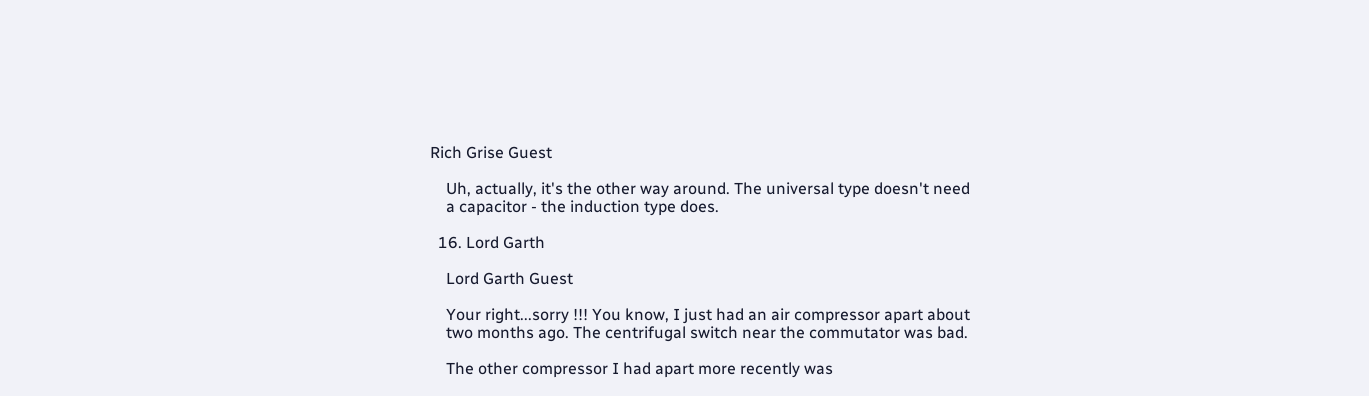Rich Grise Guest

    Uh, actually, it's the other way around. The universal type doesn't need
    a capacitor - the induction type does.

  16. Lord Garth

    Lord Garth Guest

    Your right...sorry !!! You know, I just had an air compressor apart about
    two months ago. The centrifugal switch near the commutator was bad.

    The other compressor I had apart more recently was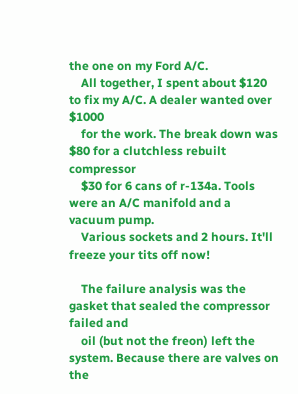the one on my Ford A/C.
    All together, I spent about $120 to fix my A/C. A dealer wanted over $1000
    for the work. The break down was $80 for a clutchless rebuilt compressor
    $30 for 6 cans of r-134a. Tools were an A/C manifold and a vacuum pump.
    Various sockets and 2 hours. It'll freeze your tits off now!

    The failure analysis was the gasket that sealed the compressor failed and
    oil (but not the freon) left the system. Because there are valves on the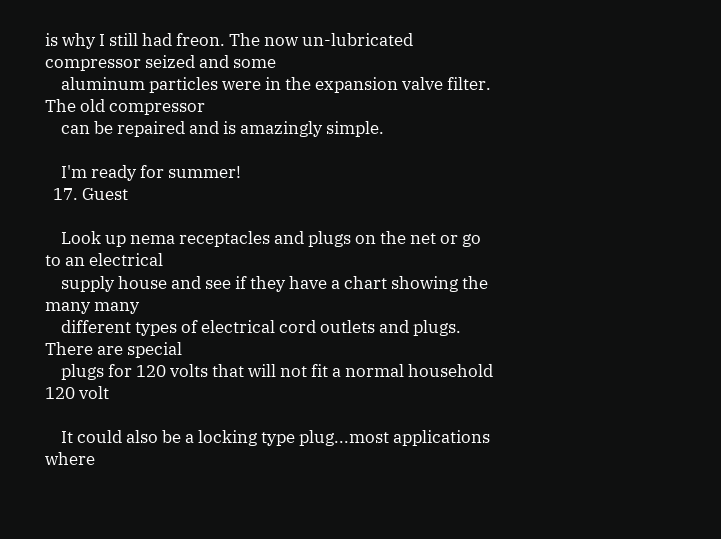is why I still had freon. The now un-lubricated compressor seized and some
    aluminum particles were in the expansion valve filter. The old compressor
    can be repaired and is amazingly simple.

    I'm ready for summer!
  17. Guest

    Look up nema receptacles and plugs on the net or go to an electrical
    supply house and see if they have a chart showing the many many
    different types of electrical cord outlets and plugs. There are special
    plugs for 120 volts that will not fit a normal household 120 volt

    It could also be a locking type plug...most applications where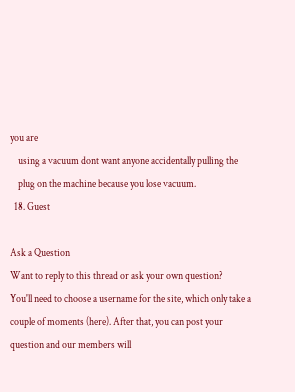you are
    using a vacuum dont want anyone accidentally pulling the
    plug on the machine because you lose vacuum.
  18. Guest

Ask a Question
Want to reply to this thread or ask your own question?
You'll need to choose a username for the site, which only take a couple of moments (here). After that, you can post your question and our members will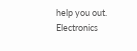help you out.
Electronics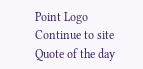Point Logo
Continue to site
Quote of the day